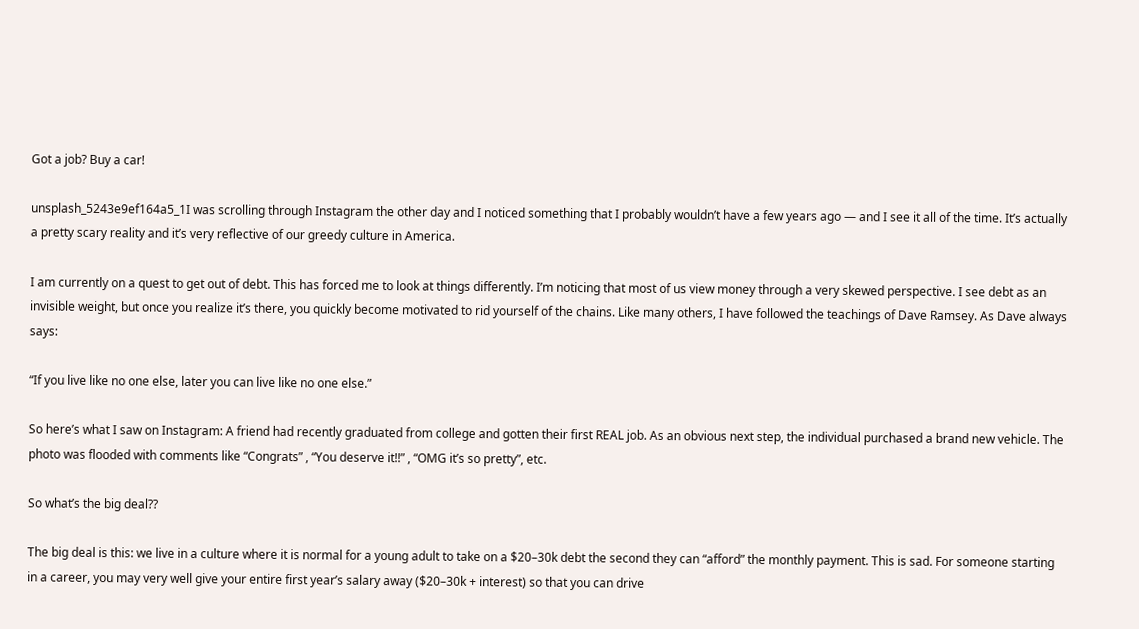Got a job? Buy a car!

unsplash_5243e9ef164a5_1I was scrolling through Instagram the other day and I noticed something that I probably wouldn’t have a few years ago — and I see it all of the time. It’s actually a pretty scary reality and it’s very reflective of our greedy culture in America.

I am currently on a quest to get out of debt. This has forced me to look at things differently. I’m noticing that most of us view money through a very skewed perspective. I see debt as an invisible weight, but once you realize it’s there, you quickly become motivated to rid yourself of the chains. Like many others, I have followed the teachings of Dave Ramsey. As Dave always says:

“If you live like no one else, later you can live like no one else.”

So here’s what I saw on Instagram: A friend had recently graduated from college and gotten their first REAL job. As an obvious next step, the individual purchased a brand new vehicle. The photo was flooded with comments like “Congrats” , “You deserve it!!” , “OMG it’s so pretty”, etc.

So what’s the big deal??

The big deal is this: we live in a culture where it is normal for a young adult to take on a $20–30k debt the second they can “afford” the monthly payment. This is sad. For someone starting in a career, you may very well give your entire first year’s salary away ($20–30k + interest) so that you can drive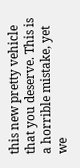this new pretty vehicle that you deserve. This is a horrible mistake, yet we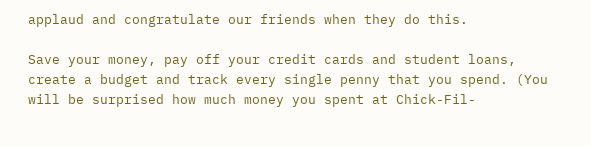applaud and congratulate our friends when they do this.

Save your money, pay off your credit cards and student loans, create a budget and track every single penny that you spend. (You will be surprised how much money you spent at Chick-Fil-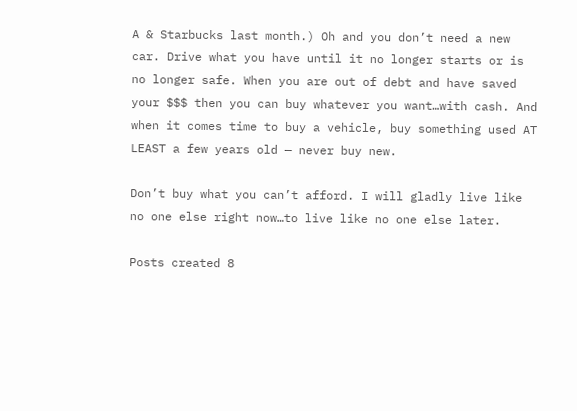A & Starbucks last month.) Oh and you don’t need a new car. Drive what you have until it no longer starts or is no longer safe. When you are out of debt and have saved your $$$ then you can buy whatever you want…with cash. And when it comes time to buy a vehicle, buy something used AT LEAST a few years old — never buy new.

Don’t buy what you can’t afford. I will gladly live like no one else right now…to live like no one else later.

Posts created 8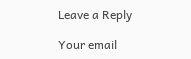Leave a Reply

Your email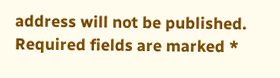address will not be published. Required fields are marked *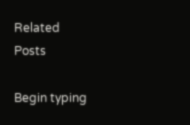Related Posts

Begin typing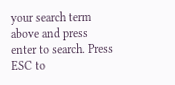your search term above and press enter to search. Press ESC to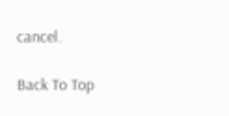cancel.

Back To Top